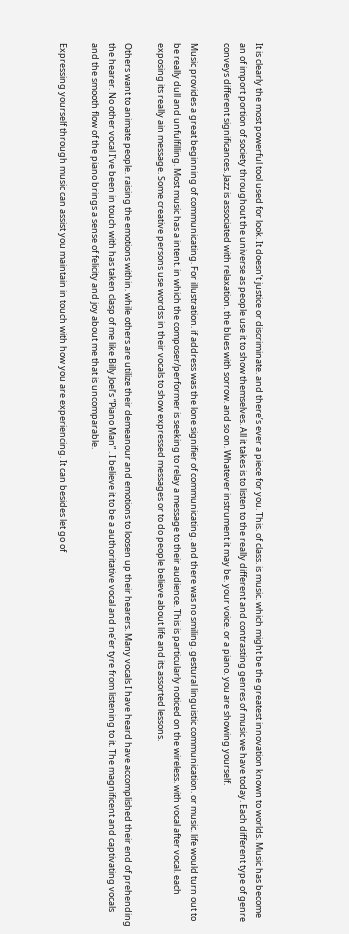It is clearly the most powerful tool used for look. It doesn’t justice or discriminate. and there’s ever a piece for you. This. of class. is music. which might be the greatest innovation known to worlds. Music has become an of import portion of society throughout the universe as people use it to show themselves. All it takes is to listen to the really different and contrasting genres of music we have today. Each different type of genre conveys different significances. Jazz is associated with relaxation. the blues with sorrow. and so on. Whatever instrument it may be. your voice. or a piano. you are showing yourself.

Music provides a great beginning of communicating. For illustration. if address was the lone signifier of communicating. and there was no smiling. gestural linguistic communication. or music. life would turn out to be really dull and unfulfilling. Most music has a intent. in which the composer/performer is seeking to relay a message to their audience. This is particularly noticed on the wireless. with vocal after vocal. each exposing its really ain message. Some creative persons use wordss in their vocals to show expressed messages or to do people believe about life and its assorted lessons.

Others want to animate people. raising the emotions within. while others are utilize their demeanour and emotions to loosen up their hearers. Many vocals I have heard have accomplished their end of prehending the hearer. No other vocal I’ve been in touch with has taken clasp of me like Billy Joel’s “Piano Man” . I believe it to be a authoritative vocal and ne’er tyre from listening to it. The magnificent and captivating vocals and the smooth flow of the piano brings a sense of felicity and joy about me that is uncomparable.

Expressing yourself through music can assist you maintain in touch with how you are experiencing. It can besides let go of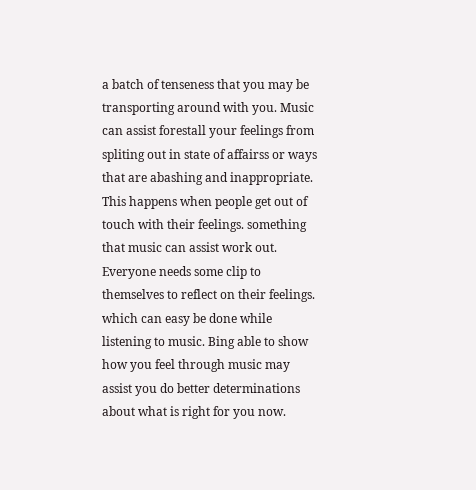a batch of tenseness that you may be transporting around with you. Music can assist forestall your feelings from spliting out in state of affairss or ways that are abashing and inappropriate. This happens when people get out of touch with their feelings. something that music can assist work out. Everyone needs some clip to themselves to reflect on their feelings. which can easy be done while listening to music. Bing able to show how you feel through music may assist you do better determinations about what is right for you now.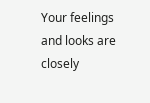Your feelings and looks are closely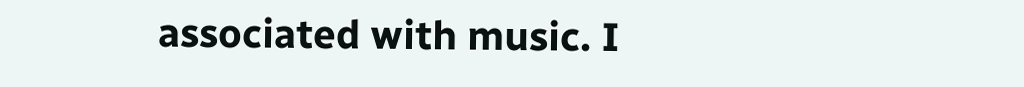associated with music. I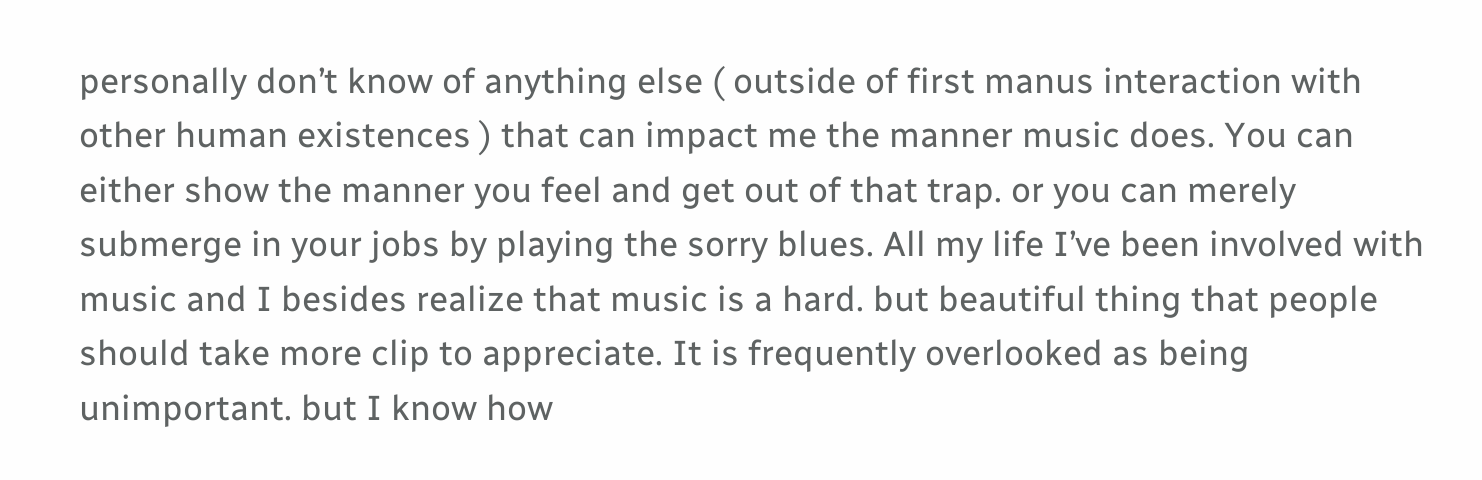personally don’t know of anything else ( outside of first manus interaction with other human existences ) that can impact me the manner music does. You can either show the manner you feel and get out of that trap. or you can merely submerge in your jobs by playing the sorry blues. All my life I’ve been involved with music and I besides realize that music is a hard. but beautiful thing that people should take more clip to appreciate. It is frequently overlooked as being unimportant. but I know how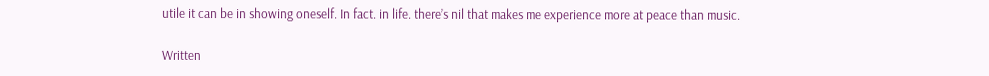utile it can be in showing oneself. In fact. in life. there’s nil that makes me experience more at peace than music.

Written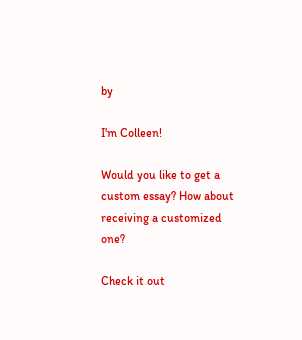by

I'm Colleen!

Would you like to get a custom essay? How about receiving a customized one?

Check it out